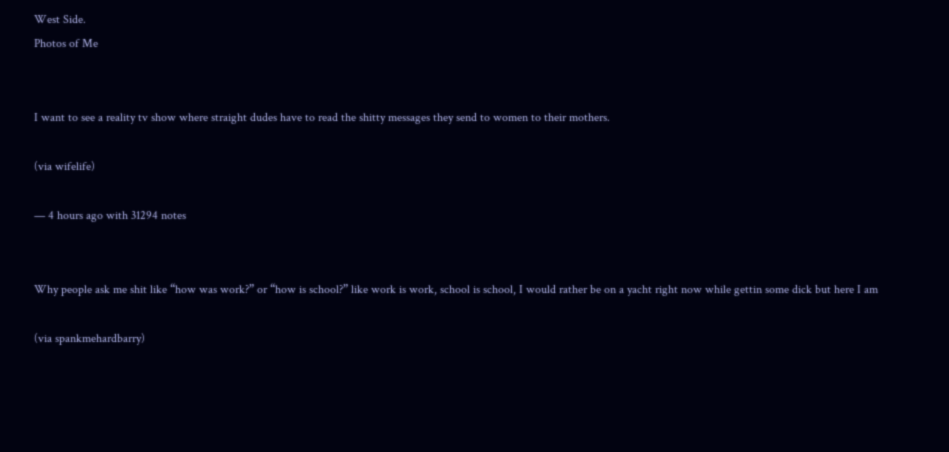West Side.
Photos of Me


I want to see a reality tv show where straight dudes have to read the shitty messages they send to women to their mothers.

(via wifelife)

— 4 hours ago with 31294 notes


Why people ask me shit like “how was work?” or “how is school?” like work is work, school is school, I would rather be on a yacht right now while gettin some dick but here I am

(via spankmehardbarry)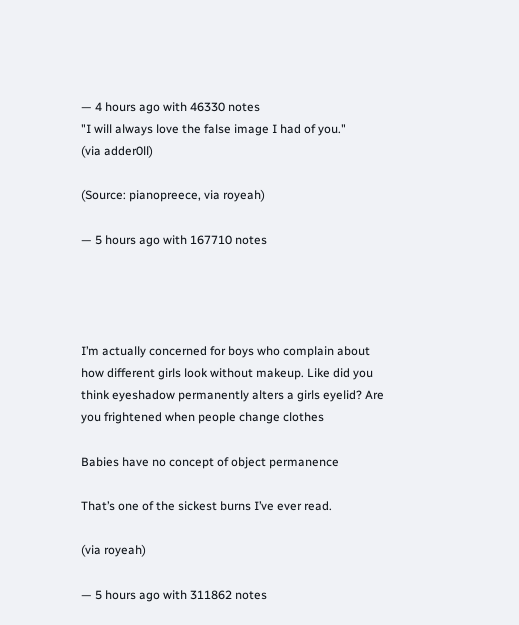— 4 hours ago with 46330 notes
"I will always love the false image I had of you."
(via adder0ll)

(Source: pianopreece, via royeah)

— 5 hours ago with 167710 notes




I’m actually concerned for boys who complain about how different girls look without makeup. Like did you think eyeshadow permanently alters a girls eyelid? Are you frightened when people change clothes

Babies have no concept of object permanence

That’s one of the sickest burns I’ve ever read.

(via royeah)

— 5 hours ago with 311862 notes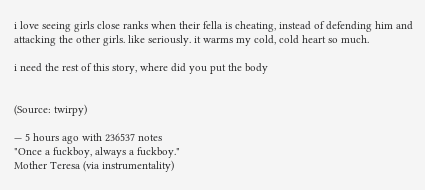i love seeing girls close ranks when their fella is cheating, instead of defending him and attacking the other girls. like seriously. it warms my cold, cold heart so much.

i need the rest of this story, where did you put the body


(Source: twirpy)

— 5 hours ago with 236537 notes
"Once a fuckboy, always a fuckboy."
Mother Teresa (via instrumentality)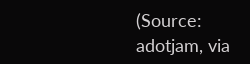(Source: adotjam, via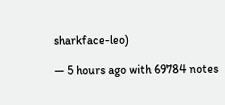sharkface-leo)

— 5 hours ago with 69784 notes